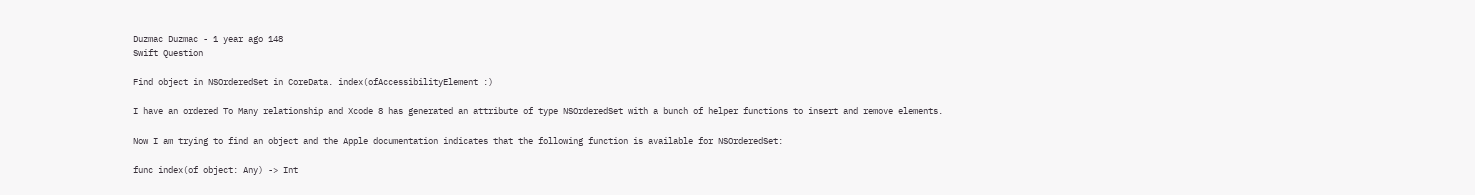Duzmac Duzmac - 1 year ago 148
Swift Question

Find object in NSOrderedSet in CoreData. index(ofAccessibilityElement :)

I have an ordered To Many relationship and Xcode 8 has generated an attribute of type NSOrderedSet with a bunch of helper functions to insert and remove elements.

Now I am trying to find an object and the Apple documentation indicates that the following function is available for NSOrderedSet:

func index(of object: Any) -> Int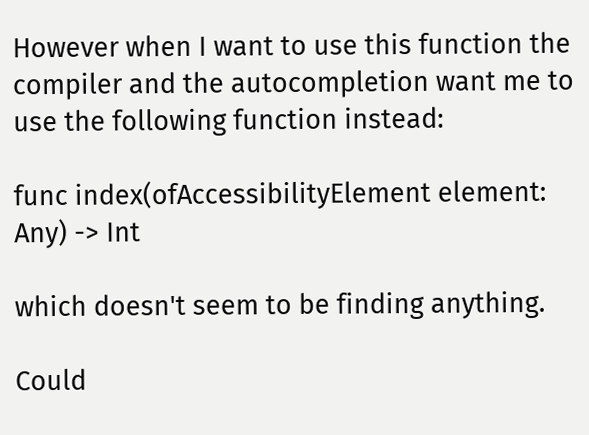However when I want to use this function the compiler and the autocompletion want me to use the following function instead:

func index(ofAccessibilityElement element: Any) -> Int

which doesn't seem to be finding anything.

Could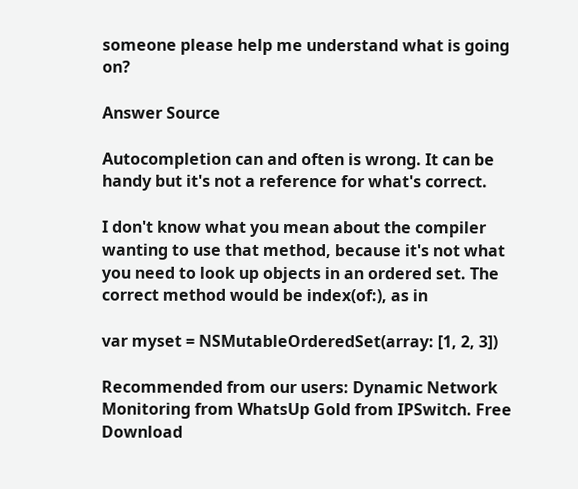someone please help me understand what is going on?

Answer Source

Autocompletion can and often is wrong. It can be handy but it's not a reference for what's correct.

I don't know what you mean about the compiler wanting to use that method, because it's not what you need to look up objects in an ordered set. The correct method would be index(of:), as in

var myset = NSMutableOrderedSet(array: [1, 2, 3])

Recommended from our users: Dynamic Network Monitoring from WhatsUp Gold from IPSwitch. Free Download